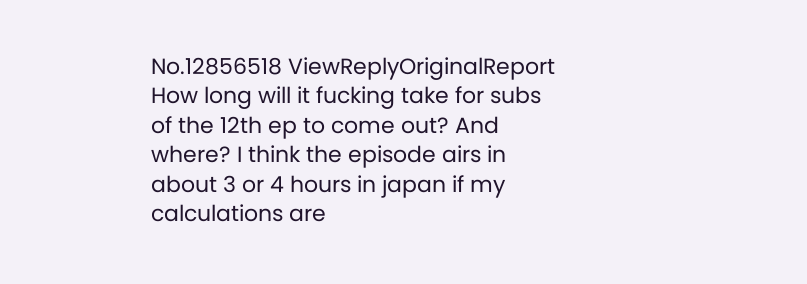No.12856518 ViewReplyOriginalReport
How long will it fucking take for subs of the 12th ep to come out? And where? I think the episode airs in about 3 or 4 hours in japan if my calculations are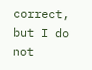correct, but I do not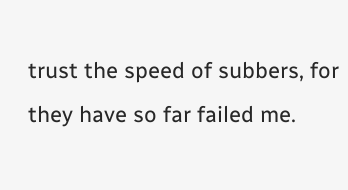trust the speed of subbers, for they have so far failed me.